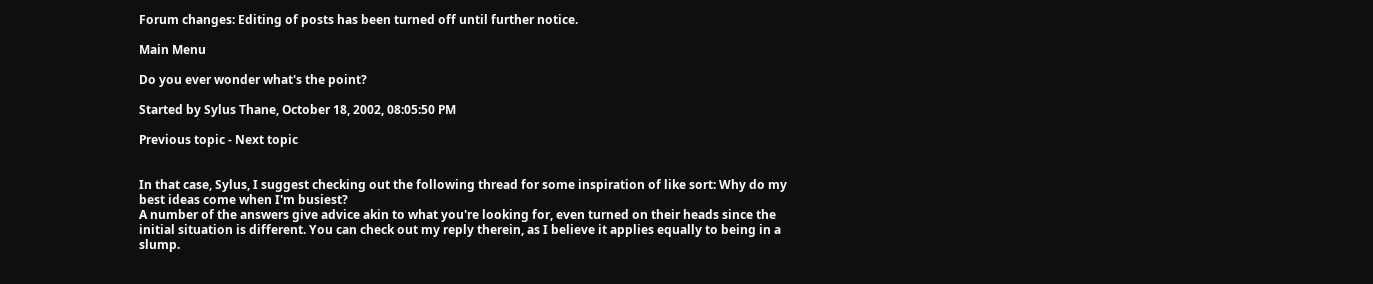Forum changes: Editing of posts has been turned off until further notice.

Main Menu

Do you ever wonder what's the point?

Started by Sylus Thane, October 18, 2002, 08:05:50 PM

Previous topic - Next topic


In that case, Sylus, I suggest checking out the following thread for some inspiration of like sort: Why do my best ideas come when I'm busiest?
A number of the answers give advice akin to what you're looking for, even turned on their heads since the initial situation is different. You can check out my reply therein, as I believe it applies equally to being in a slump.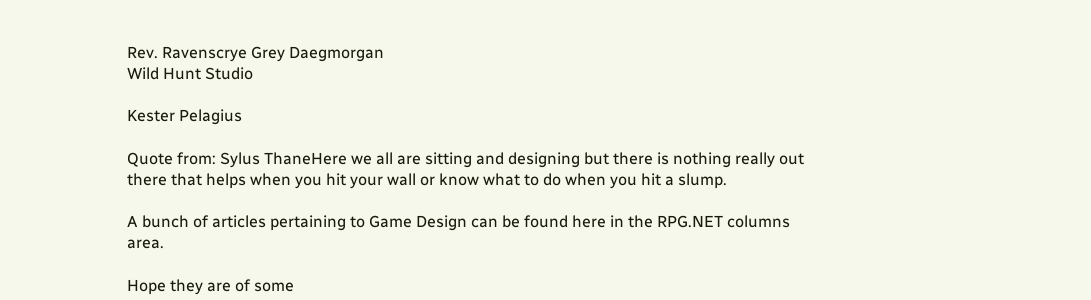Rev. Ravenscrye Grey Daegmorgan
Wild Hunt Studio

Kester Pelagius

Quote from: Sylus ThaneHere we all are sitting and designing but there is nothing really out there that helps when you hit your wall or know what to do when you hit a slump.

A bunch of articles pertaining to Game Design can be found here in the RPG.NET columns area.

Hope they are of some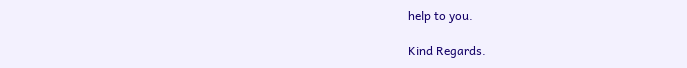help to you.

Kind Regards.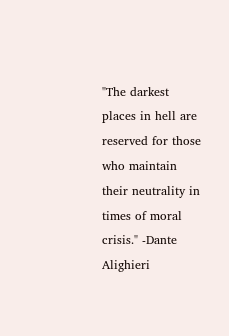"The darkest places in hell are reserved for those who maintain their neutrality in times of moral crisis." -Dante Alighieri